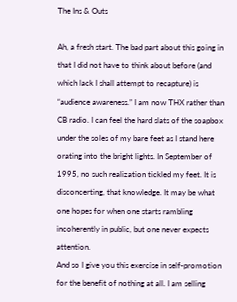The Ins & Outs

Ah, a fresh start. The bad part about this going in that I did not have to think about before (and which lack I shall attempt to recapture) is “audience awareness.” I am now THX rather than CB radio. I can feel the hard slats of the soapbox under the soles of my bare feet as I stand here orating into the bright lights. In September of 1995, no such realization tickled my feet. It is disconcerting, that knowledge. It may be what one hopes for when one starts rambling incoherently in public, but one never expects attention.
And so I give you this exercise in self-promotion for the benefit of nothing at all. I am selling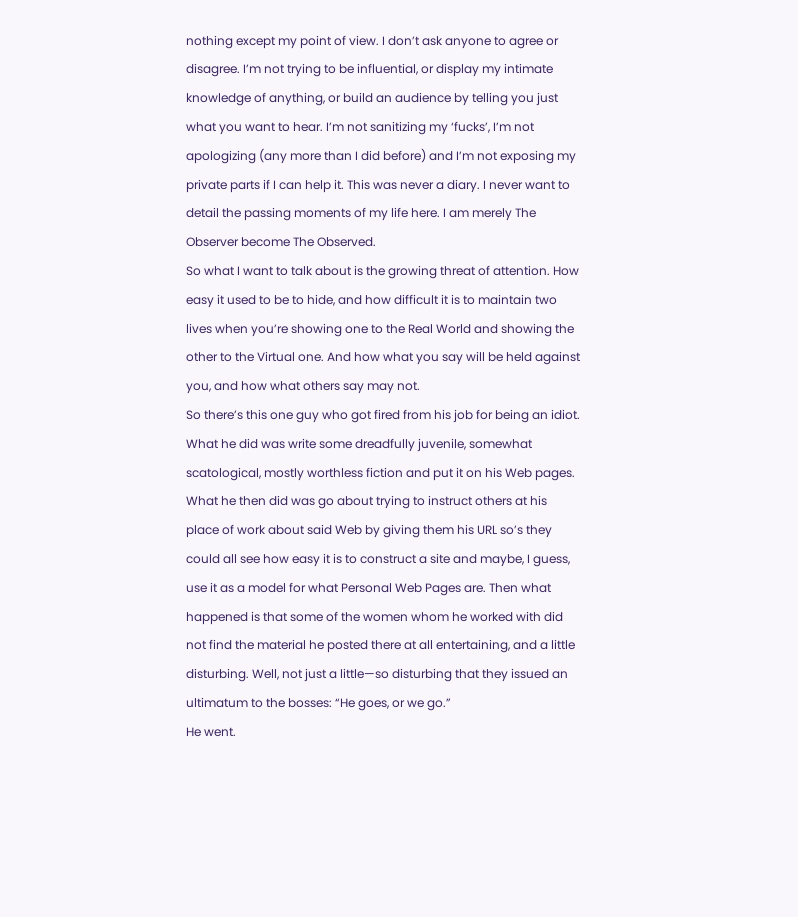nothing except my point of view. I don’t ask anyone to agree or disagree. I’m not trying to be influential, or display my intimate knowledge of anything, or build an audience by telling you just what you want to hear. I’m not sanitizing my ‘fucks’, I’m not apologizing (any more than I did before) and I’m not exposing my private parts if I can help it. This was never a diary. I never want to detail the passing moments of my life here. I am merely The Observer become The Observed.
So what I want to talk about is the growing threat of attention. How easy it used to be to hide, and how difficult it is to maintain two lives when you’re showing one to the Real World and showing the other to the Virtual one. And how what you say will be held against you, and how what others say may not.
So there’s this one guy who got fired from his job for being an idiot. What he did was write some dreadfully juvenile, somewhat scatological, mostly worthless fiction and put it on his Web pages. What he then did was go about trying to instruct others at his place of work about said Web by giving them his URL so’s they could all see how easy it is to construct a site and maybe, I guess, use it as a model for what Personal Web Pages are. Then what happened is that some of the women whom he worked with did not find the material he posted there at all entertaining, and a little disturbing. Well, not just a little—so disturbing that they issued an ultimatum to the bosses: “He goes, or we go.”
He went.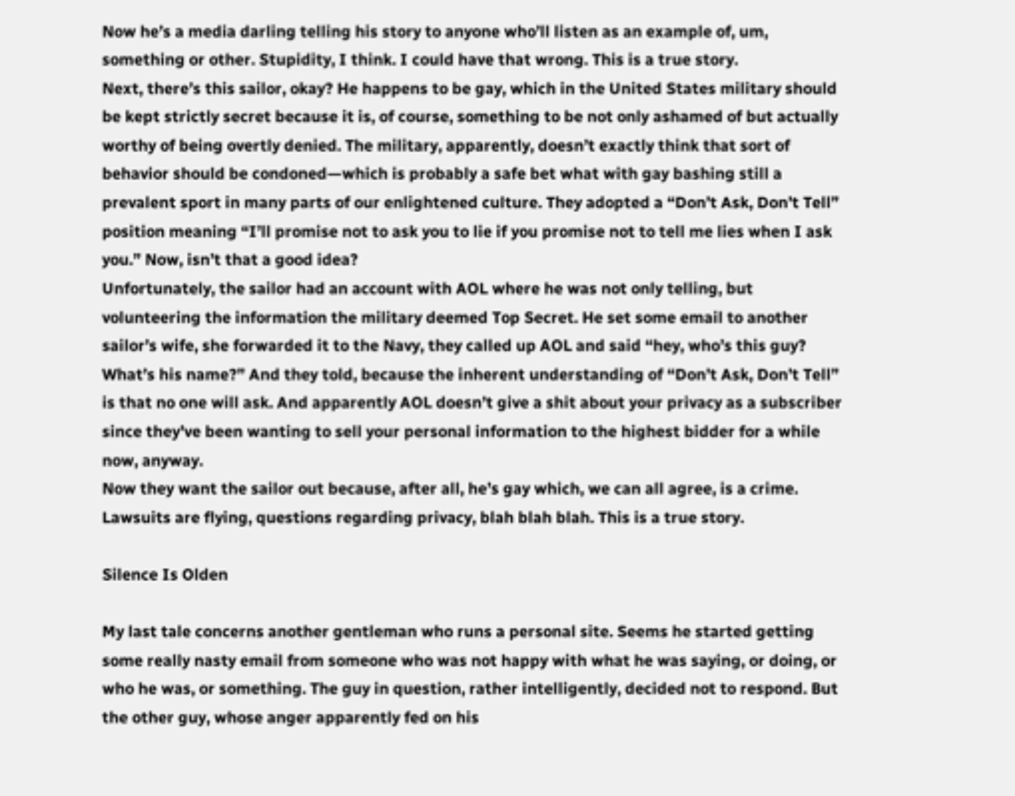Now he’s a media darling telling his story to anyone who’ll listen as an example of, um, something or other. Stupidity, I think. I could have that wrong. This is a true story.
Next, there’s this sailor, okay? He happens to be gay, which in the United States military should be kept strictly secret because it is, of course, something to be not only ashamed of but actually worthy of being overtly denied. The military, apparently, doesn’t exactly think that sort of behavior should be condoned—which is probably a safe bet what with gay bashing still a prevalent sport in many parts of our enlightened culture. They adopted a “Don’t Ask, Don’t Tell” position meaning “I’ll promise not to ask you to lie if you promise not to tell me lies when I ask you.” Now, isn’t that a good idea?
Unfortunately, the sailor had an account with AOL where he was not only telling, but volunteering the information the military deemed Top Secret. He set some email to another sailor’s wife, she forwarded it to the Navy, they called up AOL and said “hey, who’s this guy? What’s his name?” And they told, because the inherent understanding of “Don’t Ask, Don’t Tell” is that no one will ask. And apparently AOL doesn’t give a shit about your privacy as a subscriber since they’ve been wanting to sell your personal information to the highest bidder for a while now, anyway.
Now they want the sailor out because, after all, he’s gay which, we can all agree, is a crime. Lawsuits are flying, questions regarding privacy, blah blah blah. This is a true story.

Silence Is Olden

My last tale concerns another gentleman who runs a personal site. Seems he started getting some really nasty email from someone who was not happy with what he was saying, or doing, or who he was, or something. The guy in question, rather intelligently, decided not to respond. But the other guy, whose anger apparently fed on his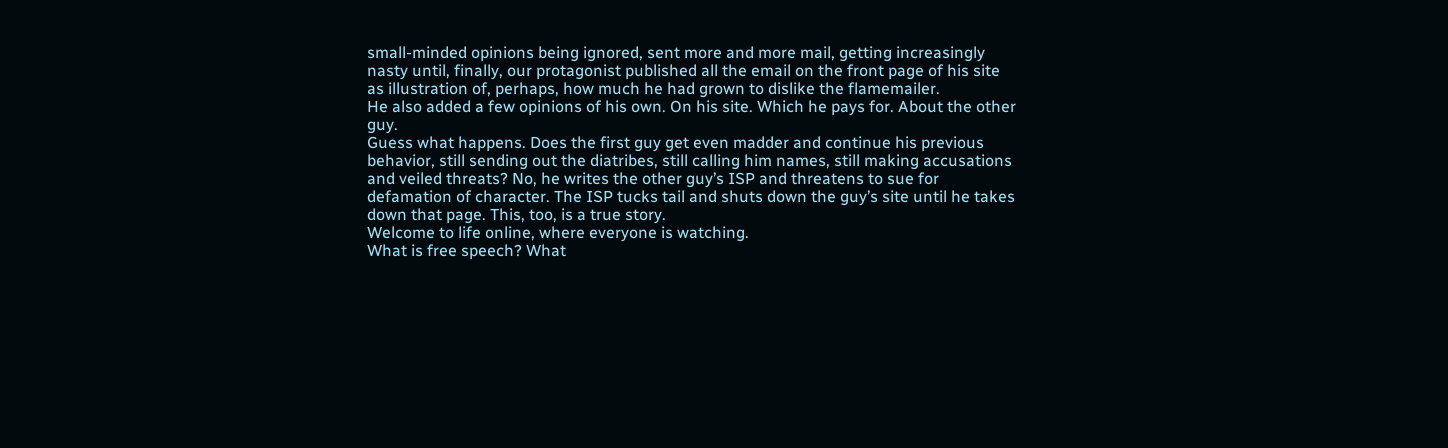small-minded opinions being ignored, sent more and more mail, getting increasingly nasty until, finally, our protagonist published all the email on the front page of his site as illustration of, perhaps, how much he had grown to dislike the flamemailer.
He also added a few opinions of his own. On his site. Which he pays for. About the other guy.
Guess what happens. Does the first guy get even madder and continue his previous behavior, still sending out the diatribes, still calling him names, still making accusations and veiled threats? No, he writes the other guy’s ISP and threatens to sue for defamation of character. The ISP tucks tail and shuts down the guy’s site until he takes down that page. This, too, is a true story.
Welcome to life online, where everyone is watching.
What is free speech? What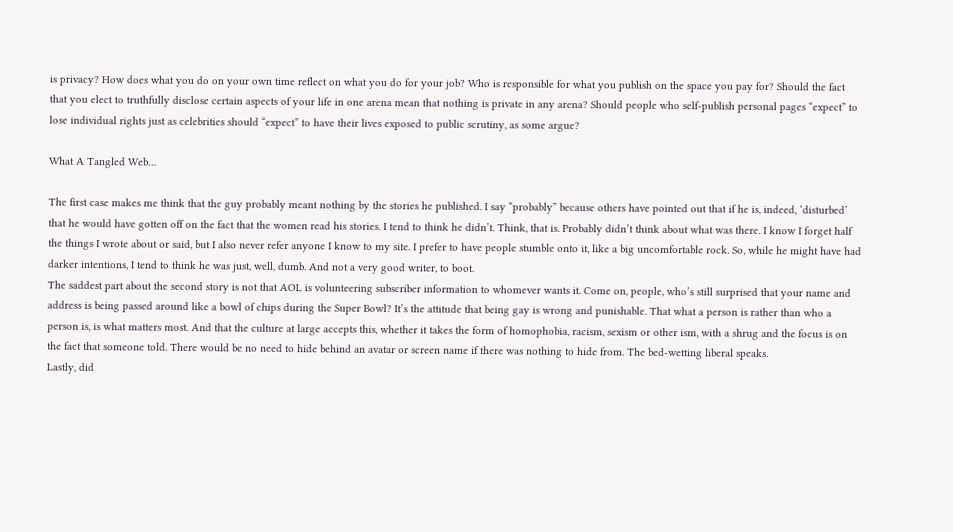is privacy? How does what you do on your own time reflect on what you do for your job? Who is responsible for what you publish on the space you pay for? Should the fact that you elect to truthfully disclose certain aspects of your life in one arena mean that nothing is private in any arena? Should people who self-publish personal pages “expect” to lose individual rights just as celebrities should “expect” to have their lives exposed to public scrutiny, as some argue?

What A Tangled Web…

The first case makes me think that the guy probably meant nothing by the stories he published. I say “probably” because others have pointed out that if he is, indeed, ‘disturbed’ that he would have gotten off on the fact that the women read his stories. I tend to think he didn’t. Think, that is. Probably didn’t think about what was there. I know I forget half the things I wrote about or said, but I also never refer anyone I know to my site. I prefer to have people stumble onto it, like a big uncomfortable rock. So, while he might have had darker intentions, I tend to think he was just, well, dumb. And not a very good writer, to boot.
The saddest part about the second story is not that AOL is volunteering subscriber information to whomever wants it. Come on, people, who’s still surprised that your name and address is being passed around like a bowl of chips during the Super Bowl? It’s the attitude that being gay is wrong and punishable. That what a person is rather than who a person is, is what matters most. And that the culture at large accepts this, whether it takes the form of homophobia, racism, sexism or other ism, with a shrug and the focus is on the fact that someone told. There would be no need to hide behind an avatar or screen name if there was nothing to hide from. The bed-wetting liberal speaks.
Lastly, did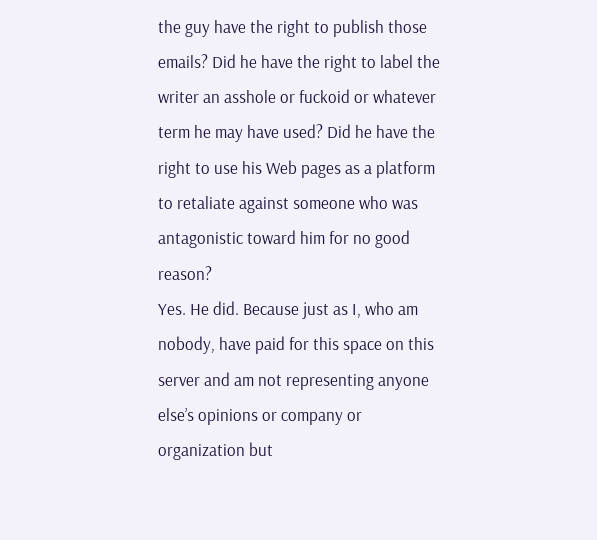the guy have the right to publish those emails? Did he have the right to label the writer an asshole or fuckoid or whatever term he may have used? Did he have the right to use his Web pages as a platform to retaliate against someone who was antagonistic toward him for no good reason?
Yes. He did. Because just as I, who am nobody, have paid for this space on this server and am not representing anyone else’s opinions or company or organization but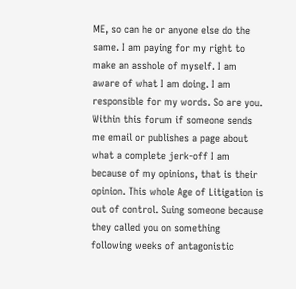ME, so can he or anyone else do the same. I am paying for my right to make an asshole of myself. I am aware of what I am doing. I am responsible for my words. So are you. Within this forum if someone sends me email or publishes a page about what a complete jerk-off I am because of my opinions, that is their opinion. This whole Age of Litigation is out of control. Suing someone because they called you on something following weeks of antagonistic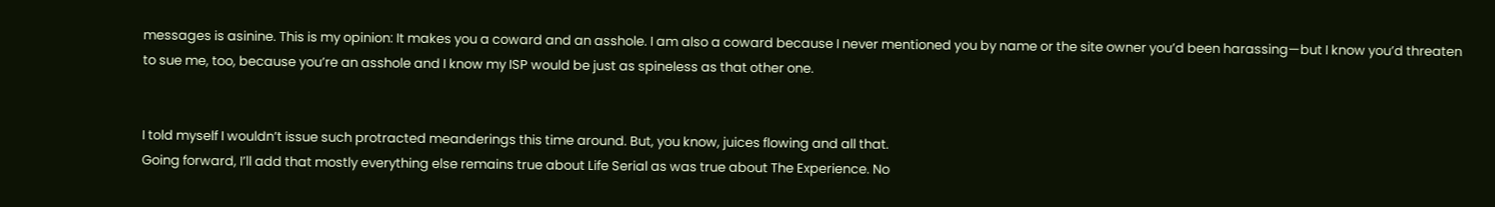messages is asinine. This is my opinion: It makes you a coward and an asshole. I am also a coward because I never mentioned you by name or the site owner you’d been harassing—but I know you’d threaten to sue me, too, because you’re an asshole and I know my ISP would be just as spineless as that other one.


I told myself I wouldn’t issue such protracted meanderings this time around. But, you know, juices flowing and all that.
Going forward, I’ll add that mostly everything else remains true about Life Serial as was true about The Experience. No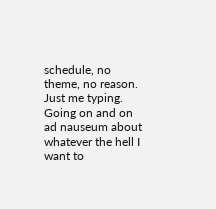schedule, no theme, no reason. Just me typing. Going on and on ad nauseum about whatever the hell I want to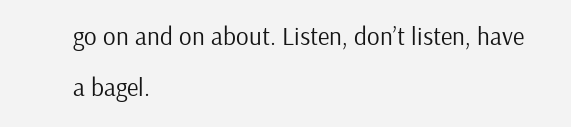go on and on about. Listen, don’t listen, have a bagel.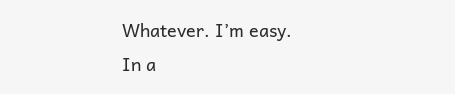Whatever. I’m easy.
In a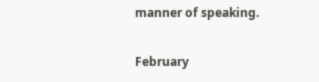manner of speaking.

February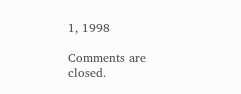1, 1998

Comments are closed.